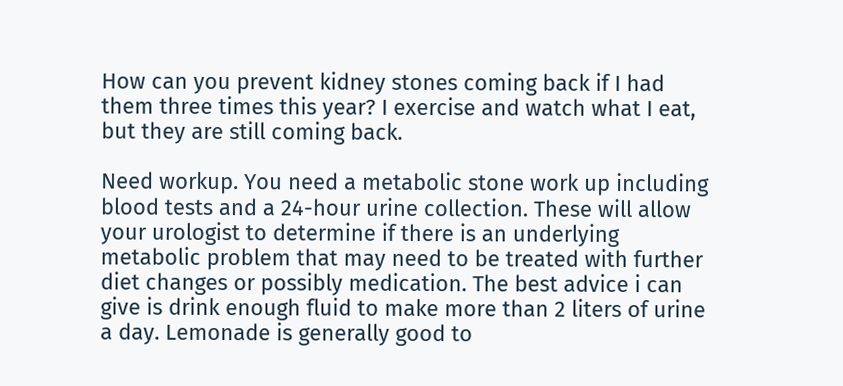How can you prevent kidney stones coming back if I had them three times this year? I exercise and watch what I eat, but they are still coming back.

Need workup. You need a metabolic stone work up including blood tests and a 24-hour urine collection. These will allow your urologist to determine if there is an underlying metabolic problem that may need to be treated with further diet changes or possibly medication. The best advice i can give is drink enough fluid to make more than 2 liters of urine a day. Lemonade is generally good to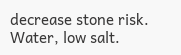decrease stone risk.
Water, low salt.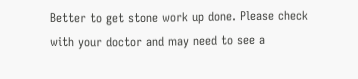Better to get stone work up done. Please check with your doctor and may need to see a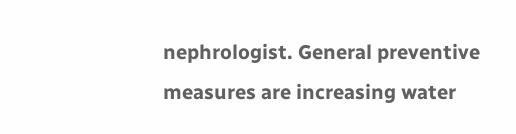nephrologist. General preventive measures are increasing water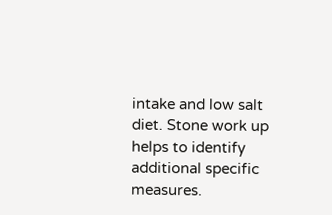intake and low salt diet. Stone work up helps to identify additional specific measures.